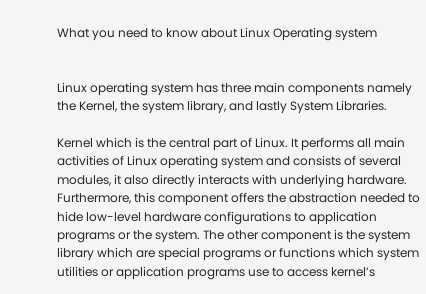What you need to know about Linux Operating system


Linux operating system has three main components namely the Kernel, the system library, and lastly System Libraries.

Kernel which is the central part of Linux. It performs all main activities of Linux operating system and consists of several modules, it also directly interacts with underlying hardware. Furthermore, this component offers the abstraction needed to hide low-level hardware configurations to application programs or the system. The other component is the system library which are special programs or functions which system utilities or application programs use to access kernel’s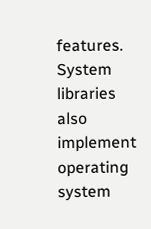features. System libraries also implement operating system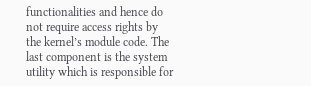functionalities and hence do not require access rights by the kernel’s module code. The last component is the system utility which is responsible for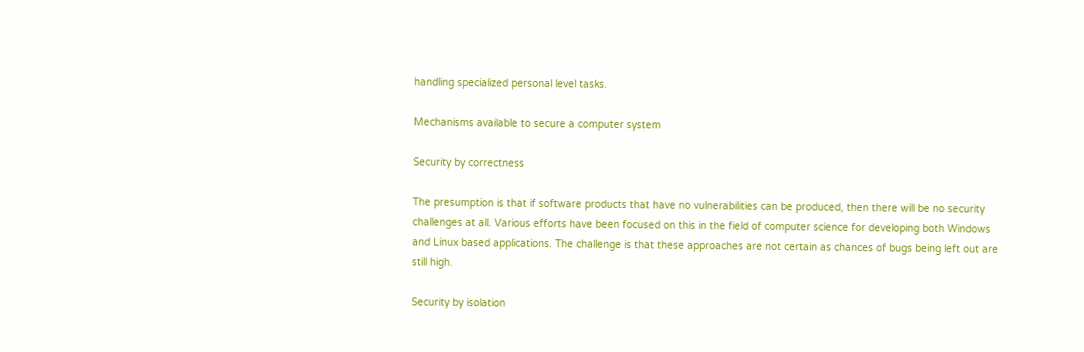handling specialized personal level tasks.

Mechanisms available to secure a computer system

Security by correctness

The presumption is that if software products that have no vulnerabilities can be produced, then there will be no security challenges at all. Various efforts have been focused on this in the field of computer science for developing both Windows and Linux based applications. The challenge is that these approaches are not certain as chances of bugs being left out are still high.

Security by isolation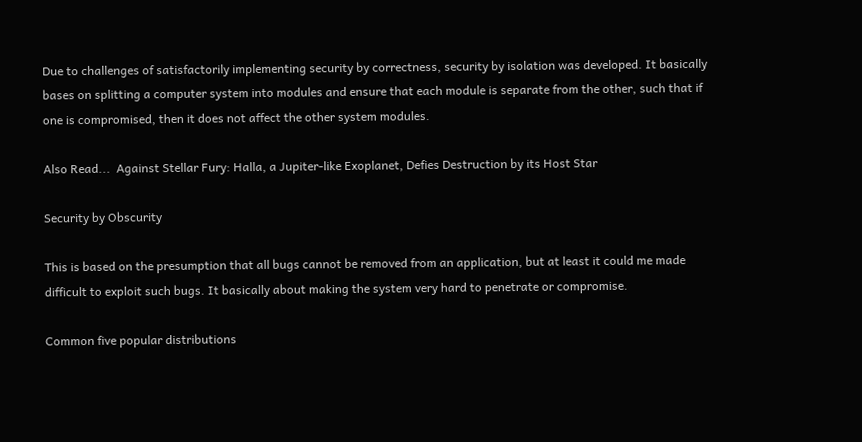Due to challenges of satisfactorily implementing security by correctness, security by isolation was developed. It basically bases on splitting a computer system into modules and ensure that each module is separate from the other, such that if one is compromised, then it does not affect the other system modules.

Also Read...  Against Stellar Fury: Halla, a Jupiter-like Exoplanet, Defies Destruction by its Host Star

Security by Obscurity

This is based on the presumption that all bugs cannot be removed from an application, but at least it could me made difficult to exploit such bugs. It basically about making the system very hard to penetrate or compromise.

Common five popular distributions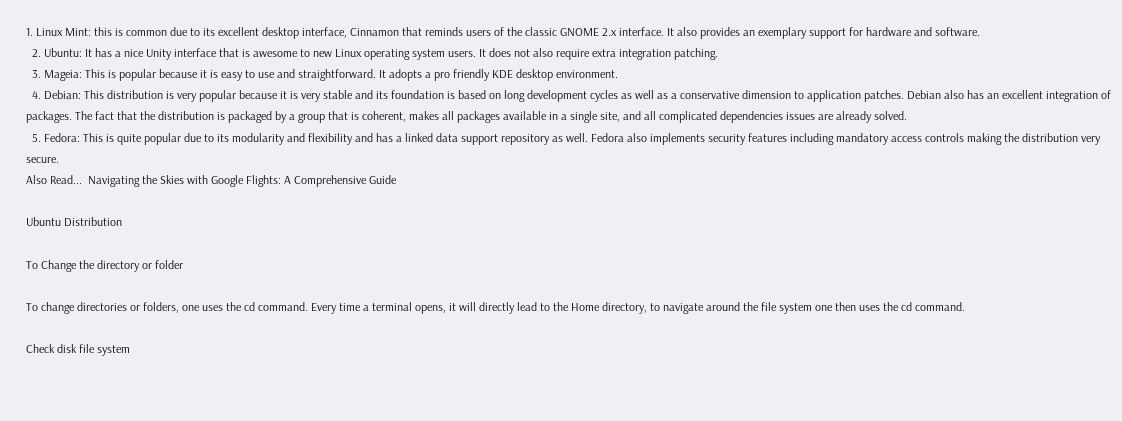1. Linux Mint: this is common due to its excellent desktop interface, Cinnamon that reminds users of the classic GNOME 2.x interface. It also provides an exemplary support for hardware and software.
  2. Ubuntu: It has a nice Unity interface that is awesome to new Linux operating system users. It does not also require extra integration patching.
  3. Mageia: This is popular because it is easy to use and straightforward. It adopts a pro friendly KDE desktop environment.
  4. Debian: This distribution is very popular because it is very stable and its foundation is based on long development cycles as well as a conservative dimension to application patches. Debian also has an excellent integration of packages. The fact that the distribution is packaged by a group that is coherent, makes all packages available in a single site, and all complicated dependencies issues are already solved.
  5. Fedora: This is quite popular due to its modularity and flexibility and has a linked data support repository as well. Fedora also implements security features including mandatory access controls making the distribution very secure.
Also Read...  Navigating the Skies with Google Flights: A Comprehensive Guide

Ubuntu Distribution

To Change the directory or folder

To change directories or folders, one uses the cd command. Every time a terminal opens, it will directly lead to the Home directory, to navigate around the file system one then uses the cd command.

Check disk file system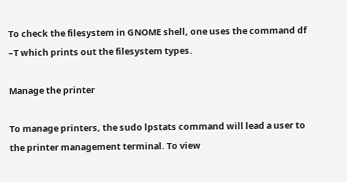To check the filesystem in GNOME shell, one uses the command df –T which prints out the filesystem types.

Manage the printer

To manage printers, the sudo lpstats command will lead a user to the printer management terminal. To view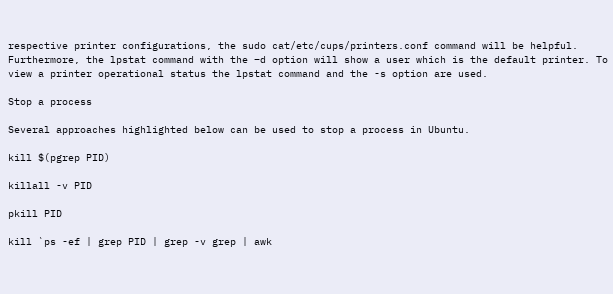respective printer configurations, the sudo cat/etc/cups/printers.conf command will be helpful. Furthermore, the lpstat command with the –d option will show a user which is the default printer. To view a printer operational status the lpstat command and the -s option are used.

Stop a process

Several approaches highlighted below can be used to stop a process in Ubuntu.

kill $(pgrep PID)

killall -v PID

pkill PID

kill `ps -ef | grep PID | grep -v grep | awk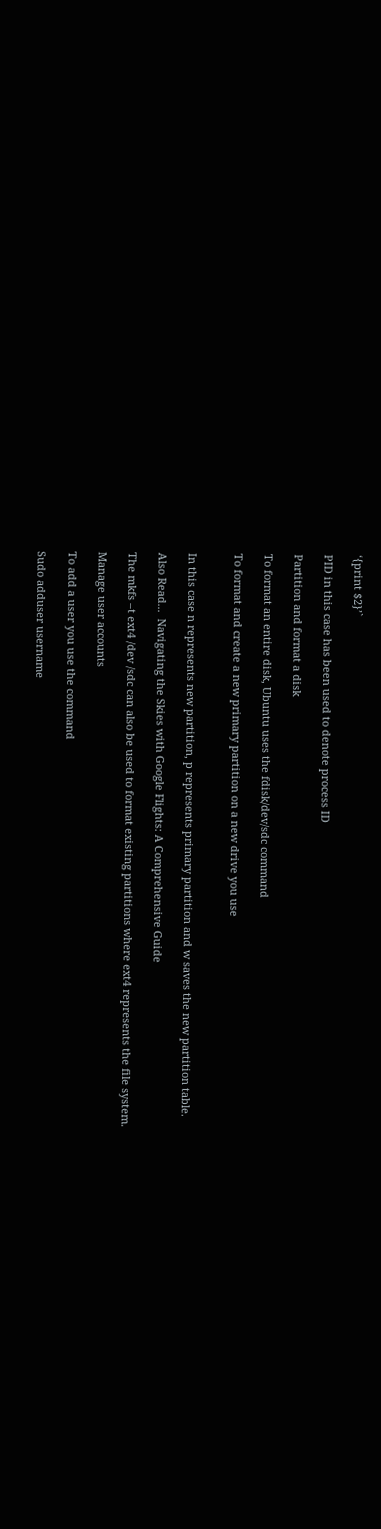‘{print $2}’`

PID in this case has been used to denote process ID

Partition and format a disk

To format an entire disk, Ubuntu uses the fdisk/dev/sdc command

To format and create a new primary partition on a new drive you use


In this case n represents new partition, p represents primary partition and w saves the new partition table.

Also Read...  Navigating the Skies with Google Flights: A Comprehensive Guide

The mkfs –t ext4 /dev /sdc can also be used to format existing partitions where ext4 represents the file system.

Manage user accounts

To add a user you use the command

Sudo adduser username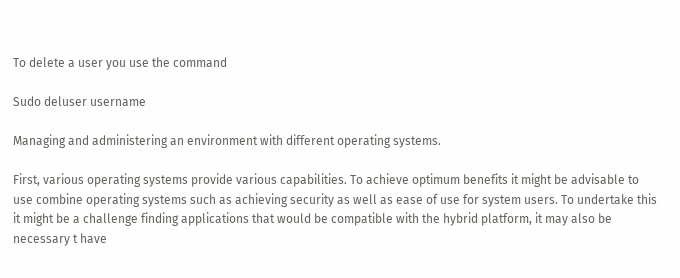To delete a user you use the command

Sudo deluser username

Managing and administering an environment with different operating systems.

First, various operating systems provide various capabilities. To achieve optimum benefits it might be advisable to use combine operating systems such as achieving security as well as ease of use for system users. To undertake this it might be a challenge finding applications that would be compatible with the hybrid platform, it may also be necessary t have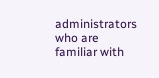administrators who are familiar with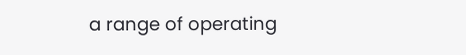a range of operating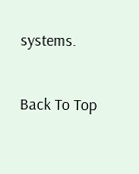systems.

Back To Top